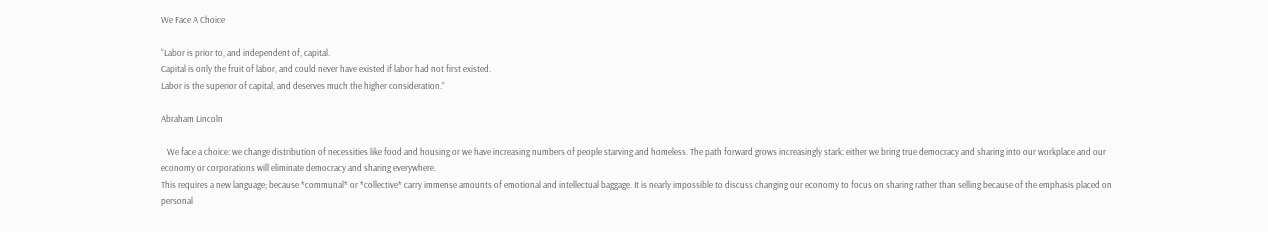We Face A Choice

“Labor is prior to, and independent of, capital.
Capital is only the fruit of labor, and could never have existed if labor had not first existed.
Labor is the superior of capital, and deserves much the higher consideration.”

Abraham Lincoln

   We face a choice: we change distribution of necessities like food and housing or we have increasing numbers of people starving and homeless. The path forward grows increasingly stark: either we bring true democracy and sharing into our workplace and our economy or corporations will eliminate democracy and sharing everywhere.
This requires a new language; because *communal* or *collective* carry immense amounts of emotional and intellectual baggage. It is nearly impossible to discuss changing our economy to focus on sharing rather than selling because of the emphasis placed on personal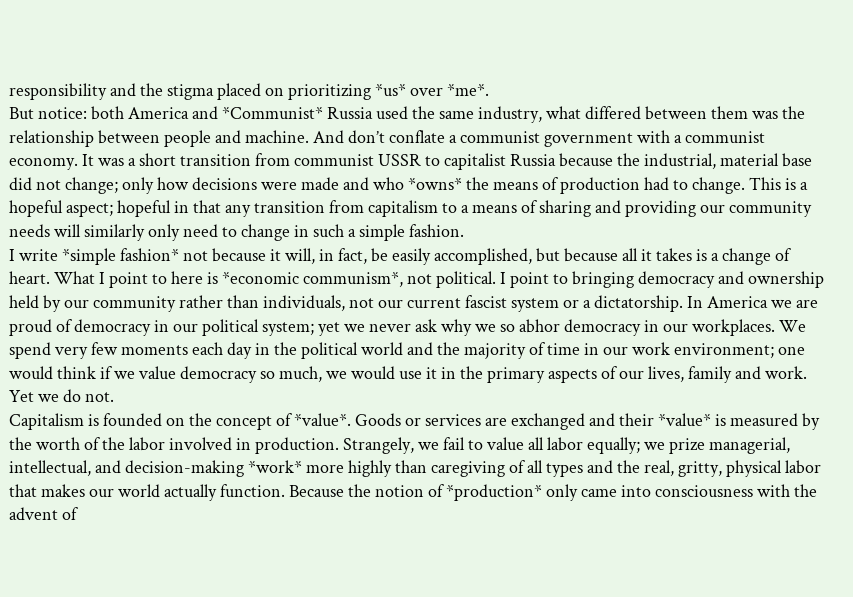responsibility and the stigma placed on prioritizing *us* over *me*.
But notice: both America and *Communist* Russia used the same industry, what differed between them was the relationship between people and machine. And don’t conflate a communist government with a communist economy. It was a short transition from communist USSR to capitalist Russia because the industrial, material base did not change; only how decisions were made and who *owns* the means of production had to change. This is a hopeful aspect; hopeful in that any transition from capitalism to a means of sharing and providing our community needs will similarly only need to change in such a simple fashion.
I write *simple fashion* not because it will, in fact, be easily accomplished, but because all it takes is a change of heart. What I point to here is *economic communism*, not political. I point to bringing democracy and ownership held by our community rather than individuals, not our current fascist system or a dictatorship. In America we are proud of democracy in our political system; yet we never ask why we so abhor democracy in our workplaces. We spend very few moments each day in the political world and the majority of time in our work environment; one would think if we value democracy so much, we would use it in the primary aspects of our lives, family and work. Yet we do not.
Capitalism is founded on the concept of *value*. Goods or services are exchanged and their *value* is measured by the worth of the labor involved in production. Strangely, we fail to value all labor equally; we prize managerial, intellectual, and decision-making *work* more highly than caregiving of all types and the real, gritty, physical labor that makes our world actually function. Because the notion of *production* only came into consciousness with the advent of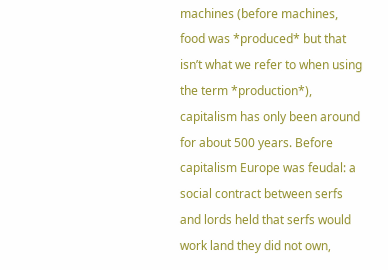machines (before machines, food was *produced* but that isn’t what we refer to when using the term *production*), capitalism has only been around for about 500 years. Before capitalism Europe was feudal: a social contract between serfs and lords held that serfs would work land they did not own,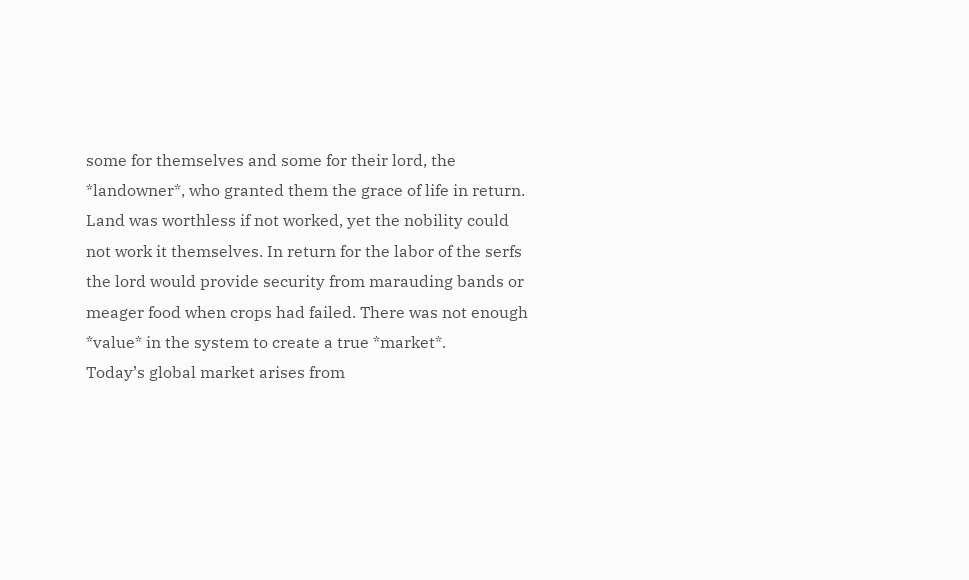some for themselves and some for their lord, the *landowner*, who granted them the grace of life in return. Land was worthless if not worked, yet the nobility could not work it themselves. In return for the labor of the serfs the lord would provide security from marauding bands or meager food when crops had failed. There was not enough *value* in the system to create a true *market*.
Today’s global market arises from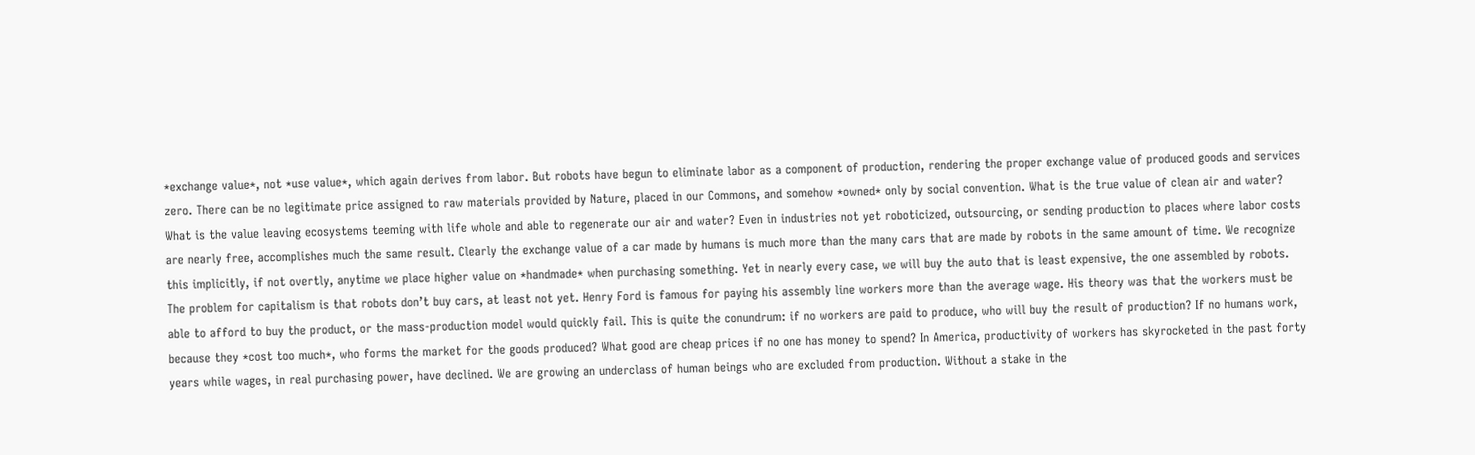*exchange value*, not *use value*, which again derives from labor. But robots have begun to eliminate labor as a component of production, rendering the proper exchange value of produced goods and services zero. There can be no legitimate price assigned to raw materials provided by Nature, placed in our Commons, and somehow *owned* only by social convention. What is the true value of clean air and water? What is the value leaving ecosystems teeming with life whole and able to regenerate our air and water? Even in industries not yet roboticized, outsourcing, or sending production to places where labor costs are nearly free, accomplishes much the same result. Clearly the exchange value of a car made by humans is much more than the many cars that are made by robots in the same amount of time. We recognize this implicitly, if not overtly, anytime we place higher value on *handmade* when purchasing something. Yet in nearly every case, we will buy the auto that is least expensive, the one assembled by robots. The problem for capitalism is that robots don’t buy cars, at least not yet. Henry Ford is famous for paying his assembly line workers more than the average wage. His theory was that the workers must be able to afford to buy the product, or the mass-production model would quickly fail. This is quite the conundrum: if no workers are paid to produce, who will buy the result of production? If no humans work, because they *cost too much*, who forms the market for the goods produced? What good are cheap prices if no one has money to spend? In America, productivity of workers has skyrocketed in the past forty years while wages, in real purchasing power, have declined. We are growing an underclass of human beings who are excluded from production. Without a stake in the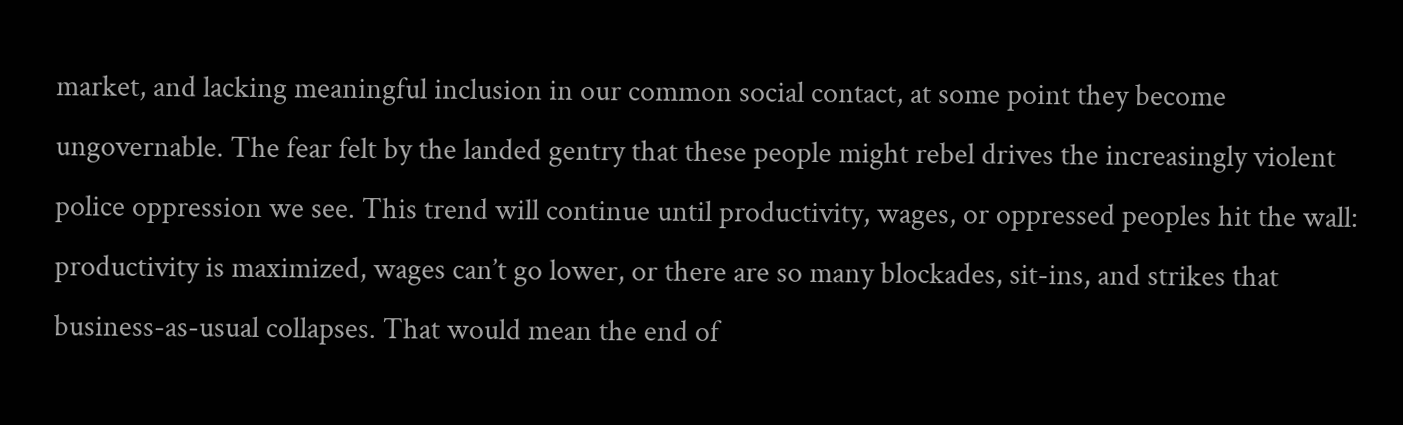market, and lacking meaningful inclusion in our common social contact, at some point they become ungovernable. The fear felt by the landed gentry that these people might rebel drives the increasingly violent police oppression we see. This trend will continue until productivity, wages, or oppressed peoples hit the wall: productivity is maximized, wages can’t go lower, or there are so many blockades, sit-ins, and strikes that business-as-usual collapses. That would mean the end of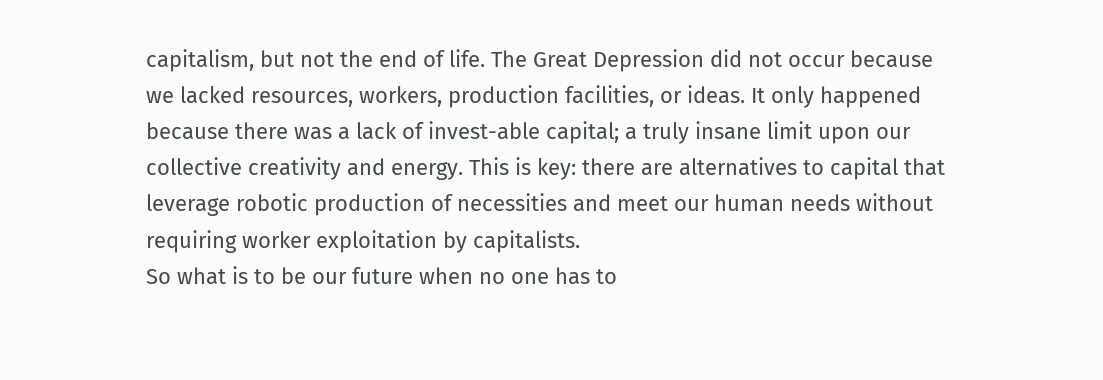capitalism, but not the end of life. The Great Depression did not occur because we lacked resources, workers, production facilities, or ideas. It only happened because there was a lack of invest-able capital; a truly insane limit upon our collective creativity and energy. This is key: there are alternatives to capital that leverage robotic production of necessities and meet our human needs without requiring worker exploitation by capitalists.
So what is to be our future when no one has to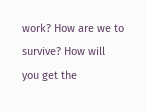work? How are we to survive? How will you get the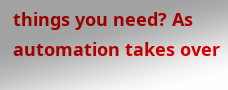things you need? As automation takes over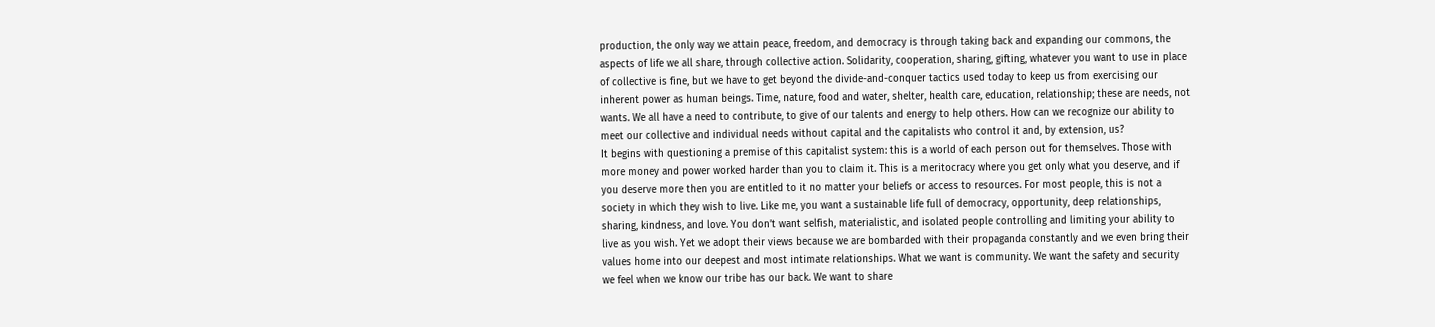production, the only way we attain peace, freedom, and democracy is through taking back and expanding our commons, the aspects of life we all share, through collective action. Solidarity, cooperation, sharing, gifting, whatever you want to use in place of collective is fine, but we have to get beyond the divide-and-conquer tactics used today to keep us from exercising our inherent power as human beings. Time, nature, food and water, shelter, health care, education, relationship; these are needs, not wants. We all have a need to contribute, to give of our talents and energy to help others. How can we recognize our ability to meet our collective and individual needs without capital and the capitalists who control it and, by extension, us?
It begins with questioning a premise of this capitalist system: this is a world of each person out for themselves. Those with more money and power worked harder than you to claim it. This is a meritocracy where you get only what you deserve, and if you deserve more then you are entitled to it no matter your beliefs or access to resources. For most people, this is not a society in which they wish to live. Like me, you want a sustainable life full of democracy, opportunity, deep relationships, sharing, kindness, and love. You don’t want selfish, materialistic, and isolated people controlling and limiting your ability to live as you wish. Yet we adopt their views because we are bombarded with their propaganda constantly and we even bring their values home into our deepest and most intimate relationships. What we want is community. We want the safety and security we feel when we know our tribe has our back. We want to share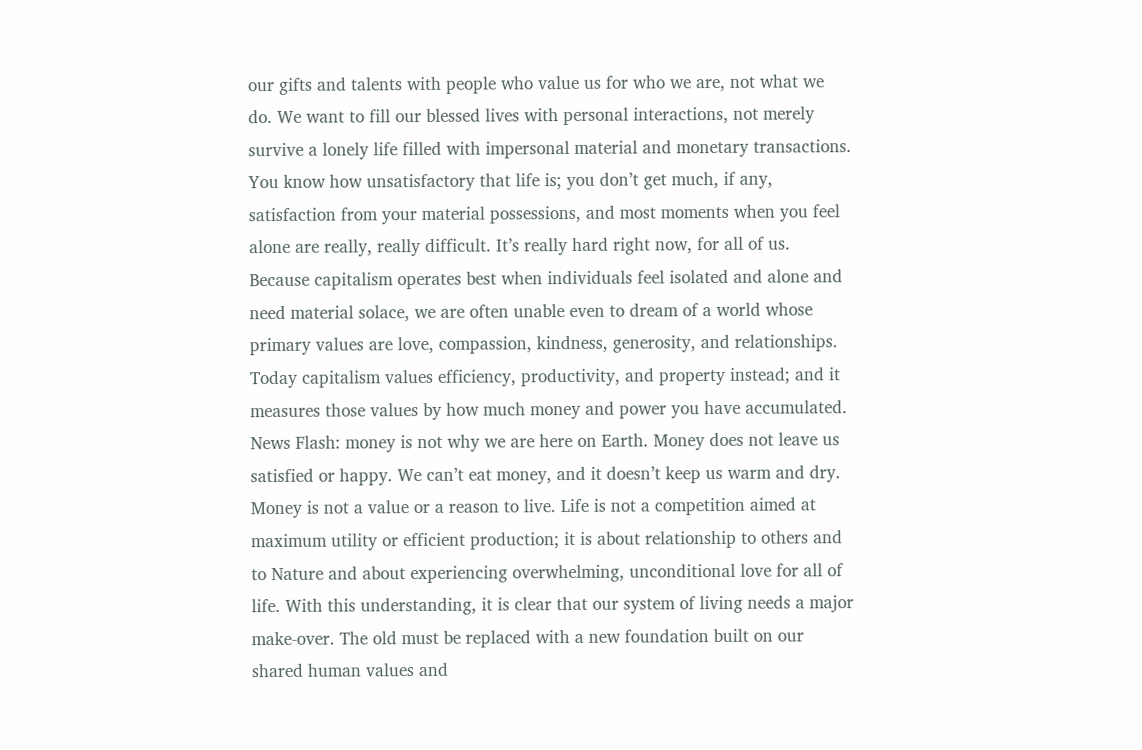our gifts and talents with people who value us for who we are, not what we do. We want to fill our blessed lives with personal interactions, not merely survive a lonely life filled with impersonal material and monetary transactions. You know how unsatisfactory that life is; you don’t get much, if any, satisfaction from your material possessions, and most moments when you feel alone are really, really difficult. It’s really hard right now, for all of us. Because capitalism operates best when individuals feel isolated and alone and need material solace, we are often unable even to dream of a world whose primary values are love, compassion, kindness, generosity, and relationships. Today capitalism values efficiency, productivity, and property instead; and it measures those values by how much money and power you have accumulated. News Flash: money is not why we are here on Earth. Money does not leave us satisfied or happy. We can’t eat money, and it doesn’t keep us warm and dry. Money is not a value or a reason to live. Life is not a competition aimed at maximum utility or efficient production; it is about relationship to others and to Nature and about experiencing overwhelming, unconditional love for all of life. With this understanding, it is clear that our system of living needs a major make-over. The old must be replaced with a new foundation built on our shared human values and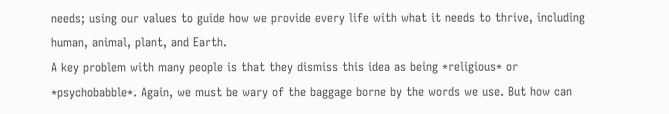needs; using our values to guide how we provide every life with what it needs to thrive, including human, animal, plant, and Earth.
A key problem with many people is that they dismiss this idea as being *religious* or *psychobabble*. Again, we must be wary of the baggage borne by the words we use. But how can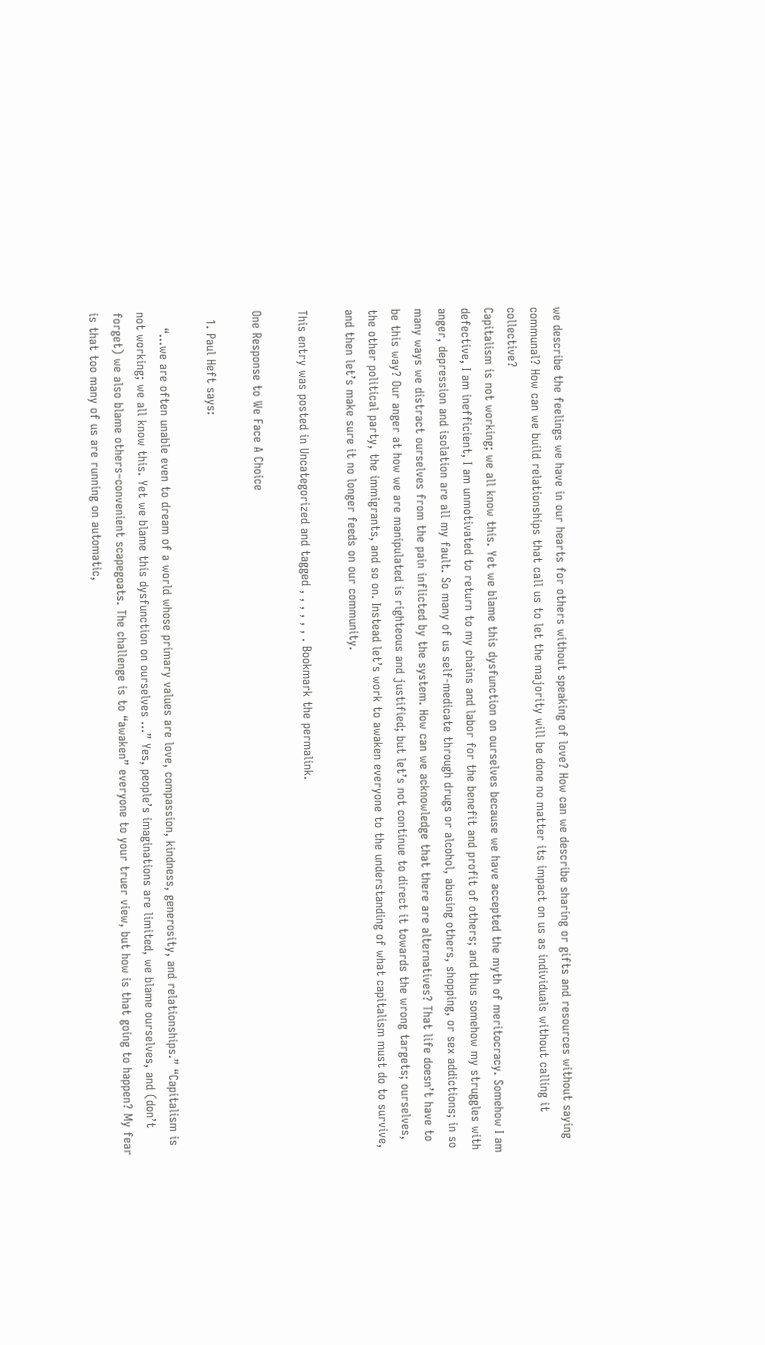we describe the feelings we have in our hearts for others without speaking of love? How can we describe sharing or gifts and resources without saying communal? How can we build relationships that call us to let the majority will be done no matter its impact on us as individuals without calling it collective?
Capitalism is not working; we all know this. Yet we blame this dysfunction on ourselves because we have accepted the myth of meritocracy. Somehow I am defective, I am inefficient, I am unmotivated to return to my chains and labor for the benefit and profit of others; and thus somehow my struggles with anger, depression and isolation are all my fault. So many of us self-medicate through drugs or alcohol, abusing others, shopping, or sex addictions; in so many ways we distract ourselves from the pain inflicted by the system. How can we acknowledge that there are alternatives? That life doesn’t have to be this way? Our anger at how we are manipulated is righteous and justified; but let’s not continue to direct it towards the wrong targets; ourselves, the other political party, the immigrants, and so on. Instead let’s work to awaken everyone to the understanding of what capitalism must do to survive, and then let’s make sure it no longer feeds on our community.

This entry was posted in Uncategorized and tagged , , , , , , . Bookmark the permalink.

One Response to We Face A Choice

  1. Paul Heft says:

    “…we are often unable even to dream of a world whose primary values are love, compassion, kindness, generosity, and relationships.” “Capitalism is not working; we all know this. Yet we blame this dysfunction on ourselves …” Yes, people’s imaginations are limited, we blame ourselves, and (don’t forget) we also blame others–convenient scapegoats. The challenge is to “awaken” everyone to your truer view, but how is that going to happen? My fear is that too many of us are running on automatic,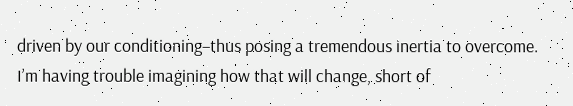driven by our conditioning–thus posing a tremendous inertia to overcome. I’m having trouble imagining how that will change, short of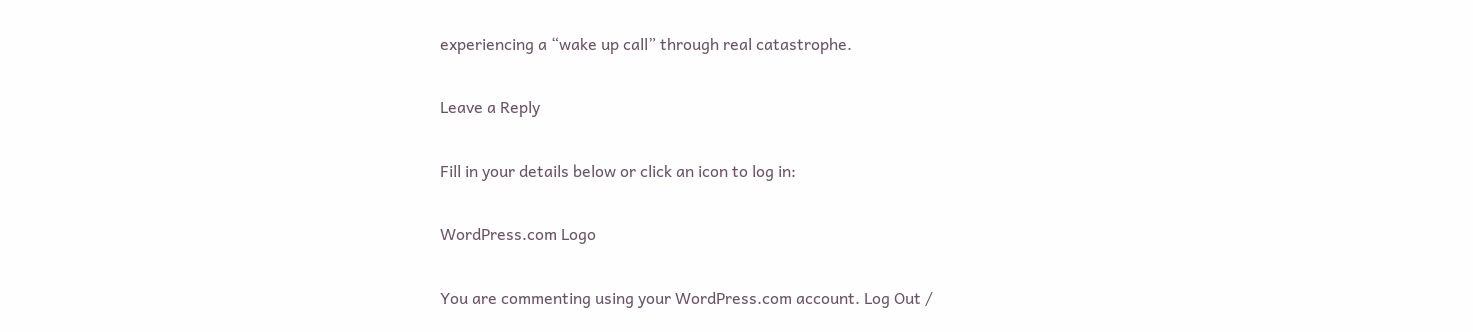experiencing a “wake up call” through real catastrophe.

Leave a Reply

Fill in your details below or click an icon to log in:

WordPress.com Logo

You are commenting using your WordPress.com account. Log Out /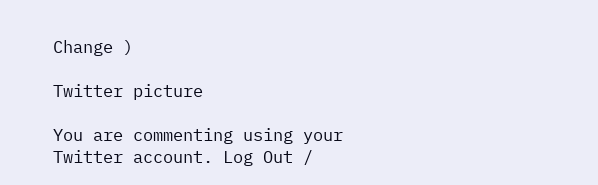Change )

Twitter picture

You are commenting using your Twitter account. Log Out /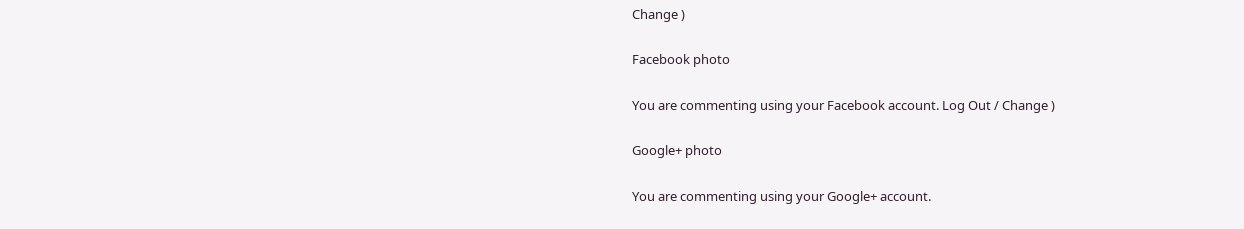Change )

Facebook photo

You are commenting using your Facebook account. Log Out / Change )

Google+ photo

You are commenting using your Google+ account.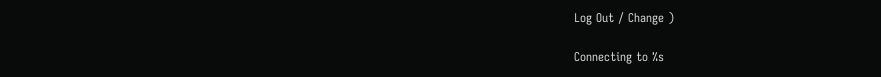Log Out / Change )

Connecting to %s